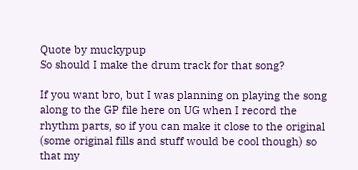Quote by muckypup
So should I make the drum track for that song?

If you want bro, but I was planning on playing the song along to the GP file here on UG when I record the rhythm parts, so if you can make it close to the original (some original fills and stuff would be cool though) so that my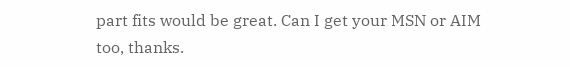part fits would be great. Can I get your MSN or AIM too, thanks.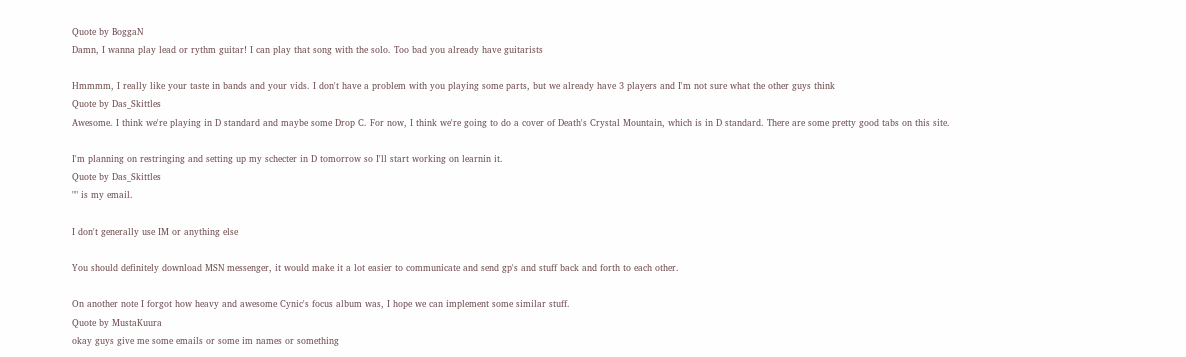Quote by BoggaN
Damn, I wanna play lead or rythm guitar! I can play that song with the solo. Too bad you already have guitarists

Hmmmm, I really like your taste in bands and your vids. I don't have a problem with you playing some parts, but we already have 3 players and I'm not sure what the other guys think
Quote by Das_Skittles
Awesome. I think we're playing in D standard and maybe some Drop C. For now, I think we're going to do a cover of Death's Crystal Mountain, which is in D standard. There are some pretty good tabs on this site.

I'm planning on restringing and setting up my schecter in D tomorrow so I'll start working on learnin it.
Quote by Das_Skittles
"" is my email.

I don't generally use IM or anything else

You should definitely download MSN messenger, it would make it a lot easier to communicate and send gp's and stuff back and forth to each other.

On another note I forgot how heavy and awesome Cynic's focus album was, I hope we can implement some similar stuff.
Quote by MustaKuura
okay guys give me some emails or some im names or something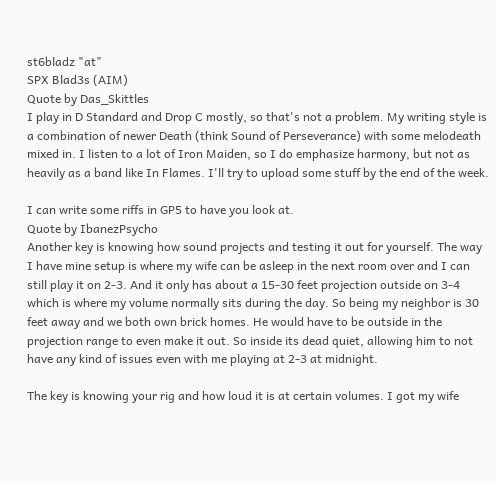st6bladz "at"
SPX Blad3s (AIM)
Quote by Das_Skittles
I play in D Standard and Drop C mostly, so that's not a problem. My writing style is a combination of newer Death (think Sound of Perseverance) with some melodeath mixed in. I listen to a lot of Iron Maiden, so I do emphasize harmony, but not as heavily as a band like In Flames. I'll try to upload some stuff by the end of the week.

I can write some riffs in GP5 to have you look at.
Quote by IbanezPsycho
Another key is knowing how sound projects and testing it out for yourself. The way I have mine setup is where my wife can be asleep in the next room over and I can still play it on 2-3. And it only has about a 15-30 feet projection outside on 3-4 which is where my volume normally sits during the day. So being my neighbor is 30 feet away and we both own brick homes. He would have to be outside in the projection range to even make it out. So inside its dead quiet, allowing him to not have any kind of issues even with me playing at 2-3 at midnight.

The key is knowing your rig and how loud it is at certain volumes. I got my wife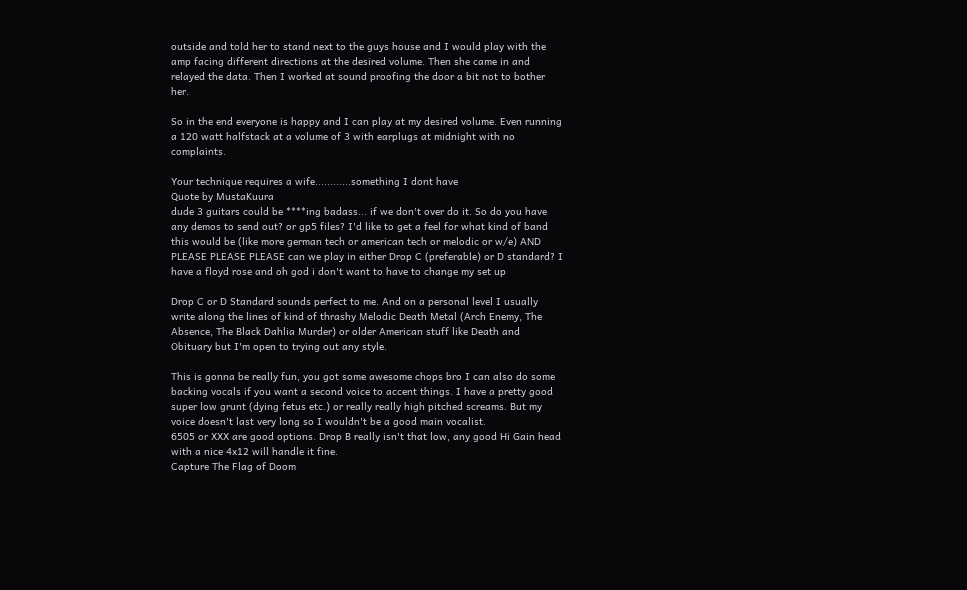outside and told her to stand next to the guys house and I would play with the amp facing different directions at the desired volume. Then she came in and relayed the data. Then I worked at sound proofing the door a bit not to bother her.

So in the end everyone is happy and I can play at my desired volume. Even running a 120 watt halfstack at a volume of 3 with earplugs at midnight with no complaints.

Your technique requires a wife............something I dont have
Quote by MustaKuura
dude 3 guitars could be ****ing badass... if we don't over do it. So do you have any demos to send out? or gp5 files? I'd like to get a feel for what kind of band this would be (like more german tech or american tech or melodic or w/e) AND PLEASE PLEASE PLEASE can we play in either Drop C (preferable) or D standard? I have a floyd rose and oh god i don't want to have to change my set up

Drop C or D Standard sounds perfect to me. And on a personal level I usually write along the lines of kind of thrashy Melodic Death Metal (Arch Enemy, The Absence, The Black Dahlia Murder) or older American stuff like Death and Obituary but I'm open to trying out any style.

This is gonna be really fun, you got some awesome chops bro I can also do some backing vocals if you want a second voice to accent things. I have a pretty good super low grunt (dying fetus etc.) or really really high pitched screams. But my voice doesn't last very long so I wouldn't be a good main vocalist.
6505 or XXX are good options. Drop B really isn't that low, any good Hi Gain head with a nice 4x12 will handle it fine.
Capture The Flag of Doom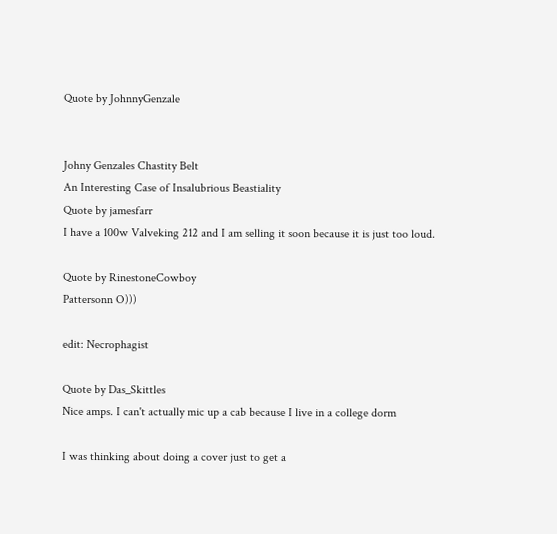Quote by JohnnyGenzale


Johny Genzales Chastity Belt
An Interesting Case of Insalubrious Beastiality
Quote by jamesfarr
I have a 100w Valveking 212 and I am selling it soon because it is just too loud.

Quote by RinestoneCowboy
Pattersonn O)))

edit: Necrophagist

Quote by Das_Skittles
Nice amps. I can't actually mic up a cab because I live in a college dorm

I was thinking about doing a cover just to get a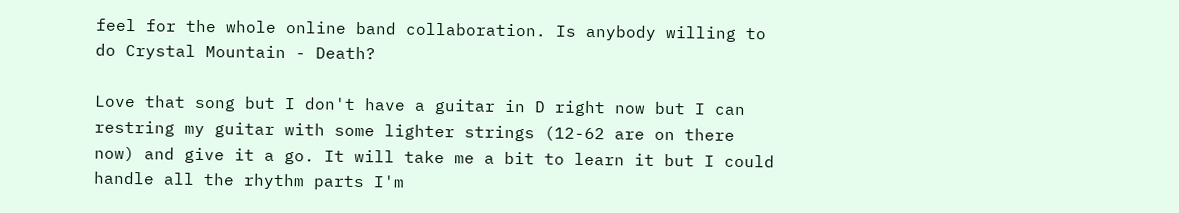feel for the whole online band collaboration. Is anybody willing to do Crystal Mountain - Death?

Love that song but I don't have a guitar in D right now but I can restring my guitar with some lighter strings (12-62 are on there now) and give it a go. It will take me a bit to learn it but I could handle all the rhythm parts I'm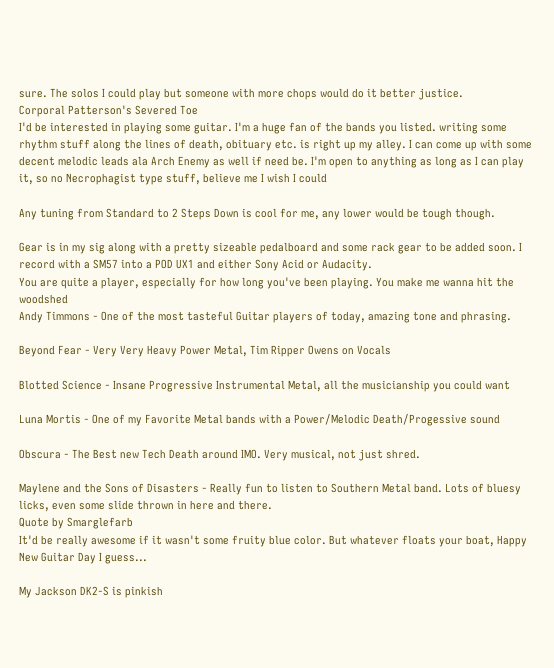sure. The solos I could play but someone with more chops would do it better justice.
Corporal Patterson's Severed Toe
I'd be interested in playing some guitar. I'm a huge fan of the bands you listed. writing some rhythm stuff along the lines of death, obituary etc. is right up my alley. I can come up with some decent melodic leads ala Arch Enemy as well if need be. I'm open to anything as long as I can play it, so no Necrophagist type stuff, believe me I wish I could

Any tuning from Standard to 2 Steps Down is cool for me, any lower would be tough though.

Gear is in my sig along with a pretty sizeable pedalboard and some rack gear to be added soon. I record with a SM57 into a POD UX1 and either Sony Acid or Audacity.
You are quite a player, especially for how long you've been playing. You make me wanna hit the woodshed
Andy Timmons - One of the most tasteful Guitar players of today, amazing tone and phrasing.

Beyond Fear - Very Very Heavy Power Metal, Tim Ripper Owens on Vocals

Blotted Science - Insane Progressive Instrumental Metal, all the musicianship you could want

Luna Mortis - One of my Favorite Metal bands with a Power/Melodic Death/Progessive sound

Obscura - The Best new Tech Death around IMO. Very musical, not just shred.

Maylene and the Sons of Disasters - Really fun to listen to Southern Metal band. Lots of bluesy licks, even some slide thrown in here and there.
Quote by Smarglefarb
It'd be really awesome if it wasn't some fruity blue color. But whatever floats your boat, Happy New Guitar Day I guess...

My Jackson DK2-S is pinkish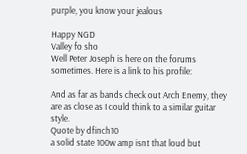purple, you know your jealous

Happy NGD
Valley fo sho
Well Peter Joseph is here on the forums sometimes. Here is a link to his profile:

And as far as bands check out Arch Enemy, they are as close as I could think to a similar guitar style.
Quote by dfinch10
a solid state 100w amp isnt that loud but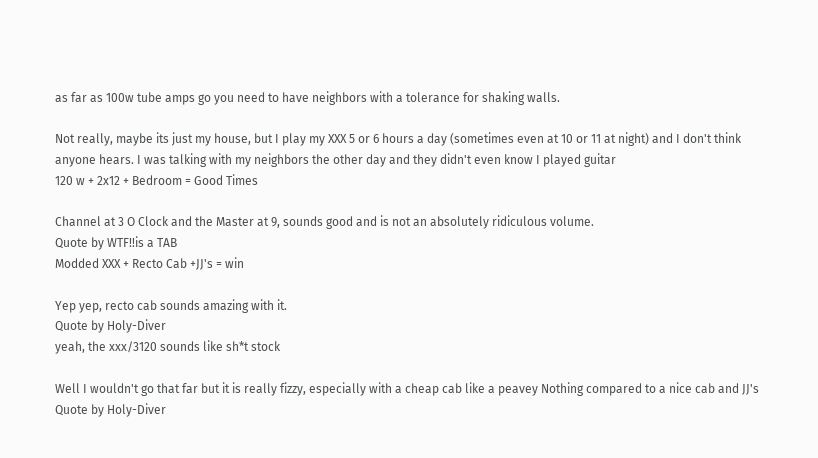as far as 100w tube amps go you need to have neighbors with a tolerance for shaking walls.

Not really, maybe its just my house, but I play my XXX 5 or 6 hours a day (sometimes even at 10 or 11 at night) and I don't think anyone hears. I was talking with my neighbors the other day and they didn't even know I played guitar
120 w + 2x12 + Bedroom = Good Times

Channel at 3 O Clock and the Master at 9, sounds good and is not an absolutely ridiculous volume.
Quote by WTF!!is a TAB
Modded XXX + Recto Cab +JJ's = win

Yep yep, recto cab sounds amazing with it.
Quote by Holy-Diver
yeah, the xxx/3120 sounds like sh*t stock

Well I wouldn't go that far but it is really fizzy, especially with a cheap cab like a peavey Nothing compared to a nice cab and JJ's
Quote by Holy-Diver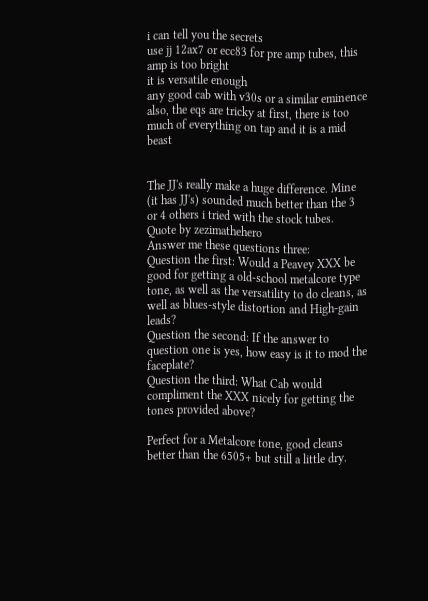i can tell you the secrets
use jj 12ax7 or ecc83 for pre amp tubes, this amp is too bright
it is versatile enough
any good cab with v30s or a similar eminence
also, the eqs are tricky at first, there is too much of everything on tap and it is a mid beast


The JJ's really make a huge difference. Mine (it has JJ's) sounded much better than the 3 or 4 others i tried with the stock tubes.
Quote by zezimathehero
Answer me these questions three:
Question the first: Would a Peavey XXX be good for getting a old-school metalcore type tone, as well as the versatility to do cleans, as well as blues-style distortion and High-gain leads?
Question the second: If the answer to question one is yes, how easy is it to mod the faceplate?
Question the third: What Cab would compliment the XXX nicely for getting the tones provided above?

Perfect for a Metalcore tone, good cleans better than the 6505+ but still a little dry.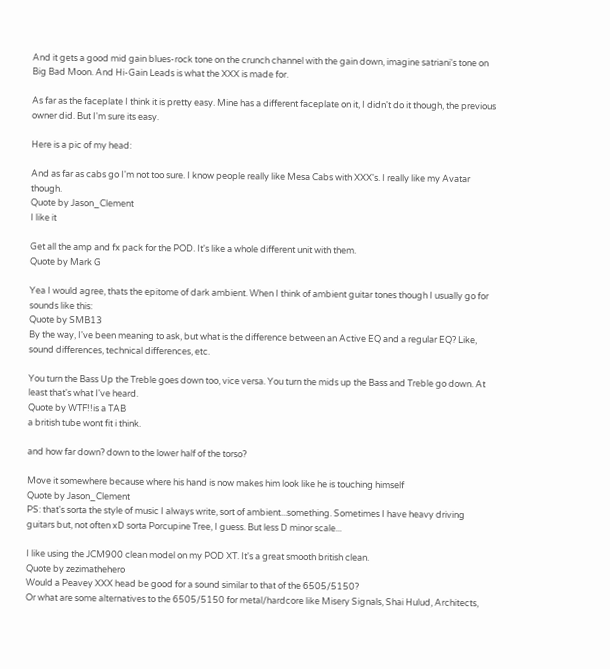And it gets a good mid gain blues-rock tone on the crunch channel with the gain down, imagine satriani's tone on Big Bad Moon. And Hi-Gain Leads is what the XXX is made for.

As far as the faceplate I think it is pretty easy. Mine has a different faceplate on it, I didn't do it though, the previous owner did. But I'm sure its easy.

Here is a pic of my head:

And as far as cabs go I'm not too sure. I know people really like Mesa Cabs with XXX's. I really like my Avatar though.
Quote by Jason_Clement
I like it

Get all the amp and fx pack for the POD. It's like a whole different unit with them.
Quote by Mark G

Yea I would agree, thats the epitome of dark ambient. When I think of ambient guitar tones though I usually go for sounds like this:
Quote by SMB13
By the way, I've been meaning to ask, but what is the difference between an Active EQ and a regular EQ? Like, sound differences, technical differences, etc.

You turn the Bass Up the Treble goes down too, vice versa. You turn the mids up the Bass and Treble go down. At least that's what I've heard.
Quote by WTF!!is a TAB
a british tube wont fit i think.

and how far down? down to the lower half of the torso?

Move it somewhere because where his hand is now makes him look like he is touching himself
Quote by Jason_Clement
PS: that's sorta the style of music I always write, sort of ambient...something. Sometimes I have heavy driving guitars but, not often xD sorta Porcupine Tree, I guess. But less D minor scale...

I like using the JCM900 clean model on my POD XT. It's a great smooth british clean.
Quote by zezimathehero
Would a Peavey XXX head be good for a sound similar to that of the 6505/5150?
Or what are some alternatives to the 6505/5150 for metal/hardcore like Misery Signals, Shai Hulud, Architects,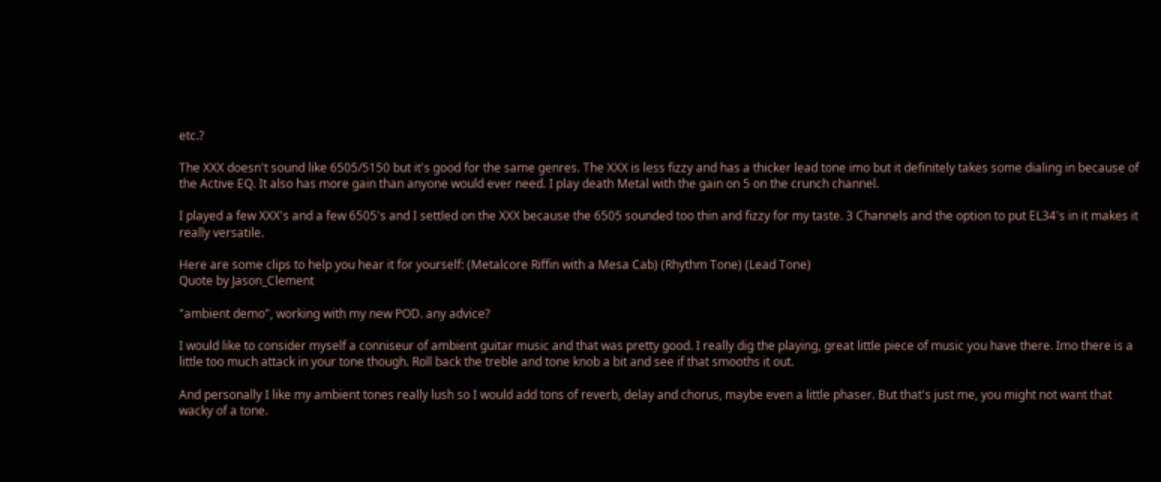etc.?

The XXX doesn't sound like 6505/5150 but it's good for the same genres. The XXX is less fizzy and has a thicker lead tone imo but it definitely takes some dialing in because of the Active EQ. It also has more gain than anyone would ever need. I play death Metal with the gain on 5 on the crunch channel.

I played a few XXX's and a few 6505's and I settled on the XXX because the 6505 sounded too thin and fizzy for my taste. 3 Channels and the option to put EL34's in it makes it really versatile.

Here are some clips to help you hear it for yourself: (Metalcore Riffin with a Mesa Cab) (Rhythm Tone) (Lead Tone)
Quote by Jason_Clement

"ambient demo", working with my new POD. any advice?

I would like to consider myself a conniseur of ambient guitar music and that was pretty good. I really dig the playing, great little piece of music you have there. Imo there is a little too much attack in your tone though. Roll back the treble and tone knob a bit and see if that smooths it out.

And personally I like my ambient tones really lush so I would add tons of reverb, delay and chorus, maybe even a little phaser. But that's just me, you might not want that wacky of a tone.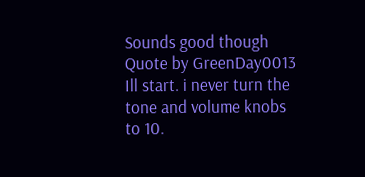Sounds good though
Quote by GreenDay0013
Ill start. i never turn the tone and volume knobs to 10.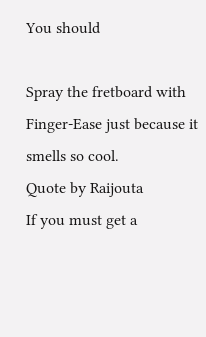You should

Spray the fretboard with Finger-Ease just because it smells so cool.
Quote by Raijouta
If you must get a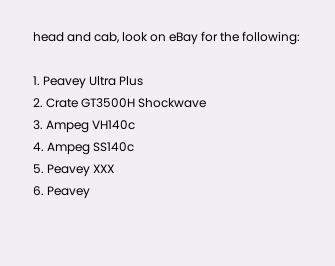head and cab, look on eBay for the following:

1. Peavey Ultra Plus
2. Crate GT3500H Shockwave
3. Ampeg VH140c
4. Ampeg SS140c
5. Peavey XXX
6. Peavey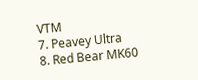VTM
7. Peavey Ultra
8. Red Bear MK60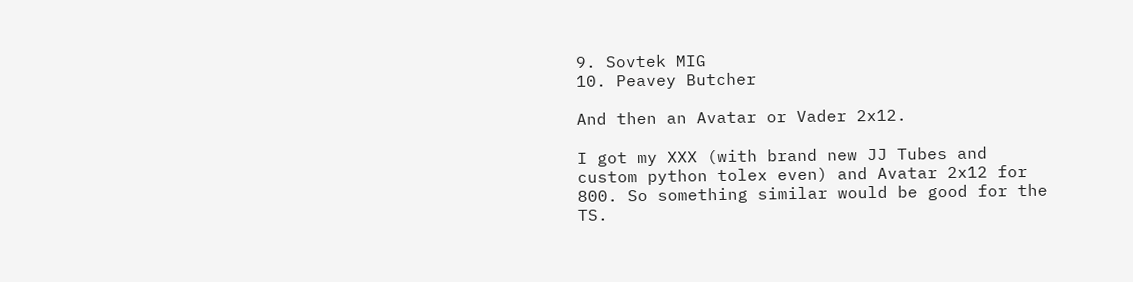9. Sovtek MIG
10. Peavey Butcher

And then an Avatar or Vader 2x12.

I got my XXX (with brand new JJ Tubes and custom python tolex even) and Avatar 2x12 for 800. So something similar would be good for the TS.